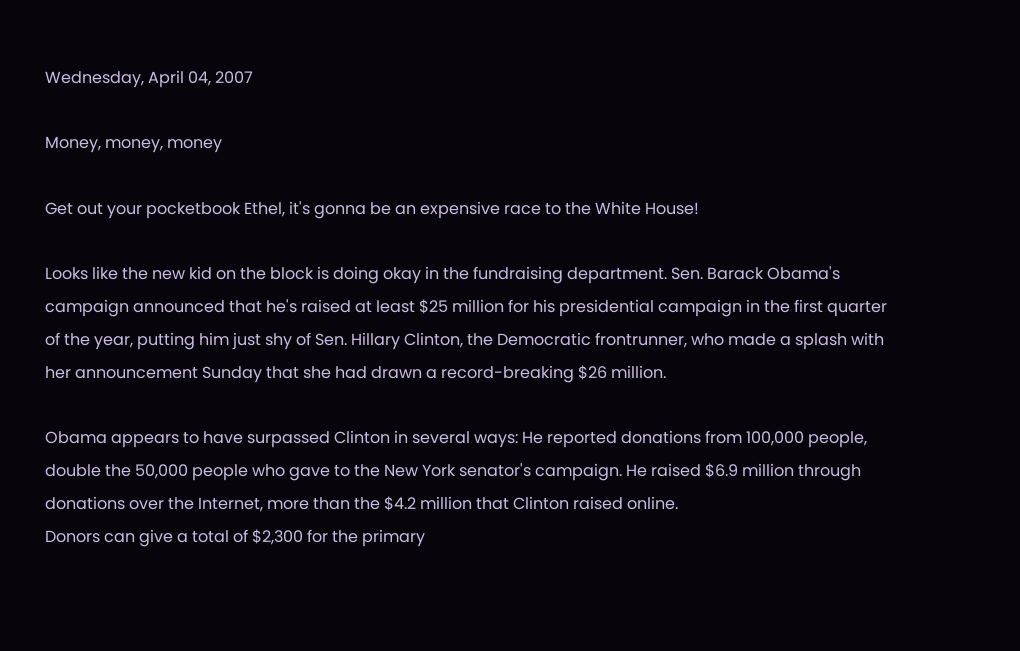Wednesday, April 04, 2007

Money, money, money

Get out your pocketbook Ethel, it's gonna be an expensive race to the White House!

Looks like the new kid on the block is doing okay in the fundraising department. Sen. Barack Obama's campaign announced that he's raised at least $25 million for his presidential campaign in the first quarter of the year, putting him just shy of Sen. Hillary Clinton, the Democratic frontrunner, who made a splash with her announcement Sunday that she had drawn a record-breaking $26 million.

Obama appears to have surpassed Clinton in several ways: He reported donations from 100,000 people, double the 50,000 people who gave to the New York senator's campaign. He raised $6.9 million through donations over the Internet, more than the $4.2 million that Clinton raised online.
Donors can give a total of $2,300 for the primary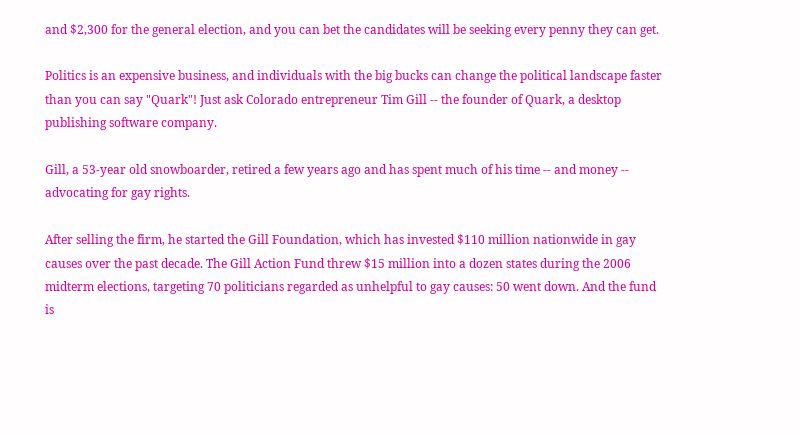and $2,300 for the general election, and you can bet the candidates will be seeking every penny they can get.

Politics is an expensive business, and individuals with the big bucks can change the political landscape faster than you can say "Quark"! Just ask Colorado entrepreneur Tim Gill -- the founder of Quark, a desktop publishing software company.

Gill, a 53-year old snowboarder, retired a few years ago and has spent much of his time -- and money -- advocating for gay rights.

After selling the firm, he started the Gill Foundation, which has invested $110 million nationwide in gay causes over the past decade. The Gill Action Fund threw $15 million into a dozen states during the 2006 midterm elections, targeting 70 politicians regarded as unhelpful to gay causes: 50 went down. And the fund is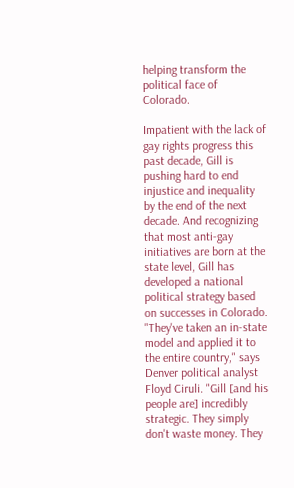helping transform the political face of Colorado.

Impatient with the lack of gay rights progress this past decade, Gill is pushing hard to end injustice and inequality by the end of the next decade. And recognizing that most anti-gay initiatives are born at the state level, Gill has developed a national political strategy based on successes in Colorado. "They've taken an in-state model and applied it to the entire country," says Denver political analyst Floyd Ciruli. "Gill [and his people are] incredibly strategic. They simply don't waste money. They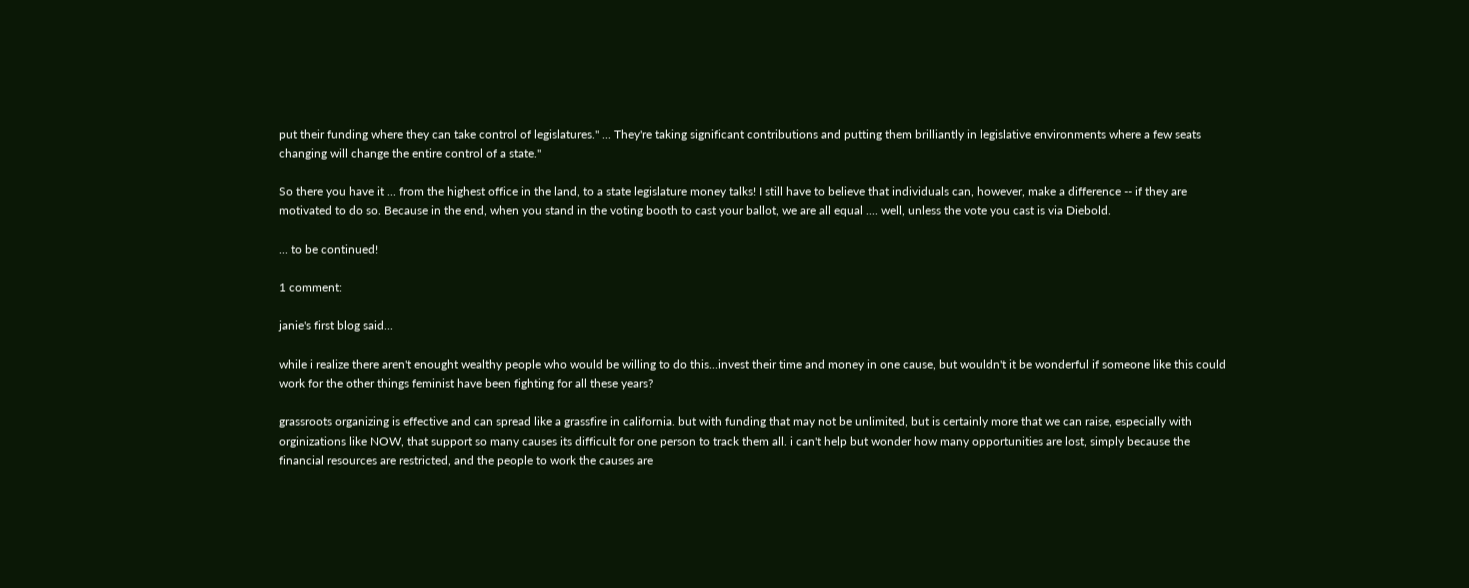put their funding where they can take control of legislatures." ... They're taking significant contributions and putting them brilliantly in legislative environments where a few seats changing will change the entire control of a state."

So there you have it ... from the highest office in the land, to a state legislature money talks! I still have to believe that individuals can, however, make a difference -- if they are motivated to do so. Because in the end, when you stand in the voting booth to cast your ballot, we are all equal .... well, unless the vote you cast is via Diebold.

... to be continued!

1 comment:

janie's first blog said...

while i realize there aren't enought wealthy people who would be willing to do this...invest their time and money in one cause, but wouldn't it be wonderful if someone like this could work for the other things feminist have been fighting for all these years?

grassroots organizing is effective and can spread like a grassfire in california. but with funding that may not be unlimited, but is certainly more that we can raise, especially with orginizations like NOW, that support so many causes its difficult for one person to track them all. i can't help but wonder how many opportunities are lost, simply because the financial resources are restricted, and the people to work the causes are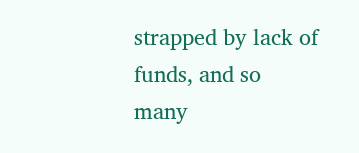strapped by lack of funds, and so many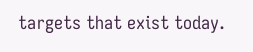targets that exist today.